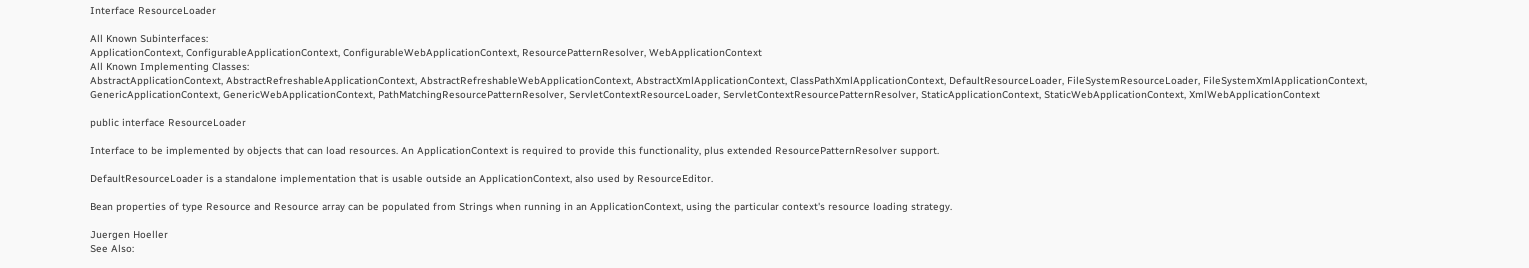Interface ResourceLoader

All Known Subinterfaces:
ApplicationContext, ConfigurableApplicationContext, ConfigurableWebApplicationContext, ResourcePatternResolver, WebApplicationContext
All Known Implementing Classes:
AbstractApplicationContext, AbstractRefreshableApplicationContext, AbstractRefreshableWebApplicationContext, AbstractXmlApplicationContext, ClassPathXmlApplicationContext, DefaultResourceLoader, FileSystemResourceLoader, FileSystemXmlApplicationContext, GenericApplicationContext, GenericWebApplicationContext, PathMatchingResourcePatternResolver, ServletContextResourceLoader, ServletContextResourcePatternResolver, StaticApplicationContext, StaticWebApplicationContext, XmlWebApplicationContext

public interface ResourceLoader

Interface to be implemented by objects that can load resources. An ApplicationContext is required to provide this functionality, plus extended ResourcePatternResolver support.

DefaultResourceLoader is a standalone implementation that is usable outside an ApplicationContext, also used by ResourceEditor.

Bean properties of type Resource and Resource array can be populated from Strings when running in an ApplicationContext, using the particular context's resource loading strategy.

Juergen Hoeller
See Also: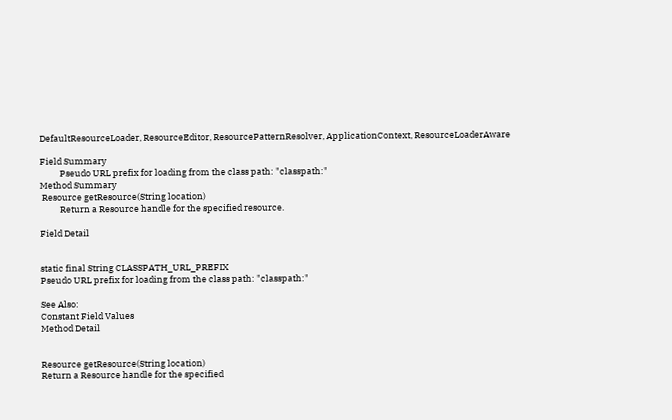DefaultResourceLoader, ResourceEditor, ResourcePatternResolver, ApplicationContext, ResourceLoaderAware

Field Summary
          Pseudo URL prefix for loading from the class path: "classpath:"
Method Summary
 Resource getResource(String location)
          Return a Resource handle for the specified resource.

Field Detail


static final String CLASSPATH_URL_PREFIX
Pseudo URL prefix for loading from the class path: "classpath:"

See Also:
Constant Field Values
Method Detail


Resource getResource(String location)
Return a Resource handle for the specified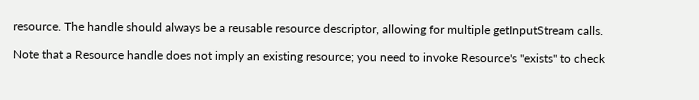resource. The handle should always be a reusable resource descriptor, allowing for multiple getInputStream calls.

Note that a Resource handle does not imply an existing resource; you need to invoke Resource's "exists" to check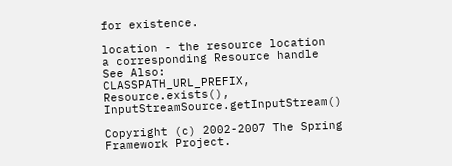for existence.

location - the resource location
a corresponding Resource handle
See Also:
CLASSPATH_URL_PREFIX, Resource.exists(), InputStreamSource.getInputStream()

Copyright (c) 2002-2007 The Spring Framework Project.